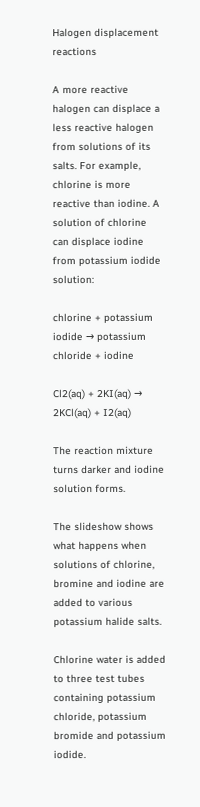Halogen displacement reactions

A more reactive halogen can displace a less reactive halogen from solutions of its salts. For example, chlorine is more reactive than iodine. A solution of chlorine can displace iodine from potassium iodide solution:

chlorine + potassium iodide → potassium chloride + iodine

Cl2(aq) + 2KI(aq) → 2KCl(aq) + I2(aq)

The reaction mixture turns darker and iodine solution forms.

The slideshow shows what happens when solutions of chlorine, bromine and iodine are added to various potassium halide salts.

Chlorine water is added to three test tubes containing potassium chloride, potassium bromide and potassium iodide.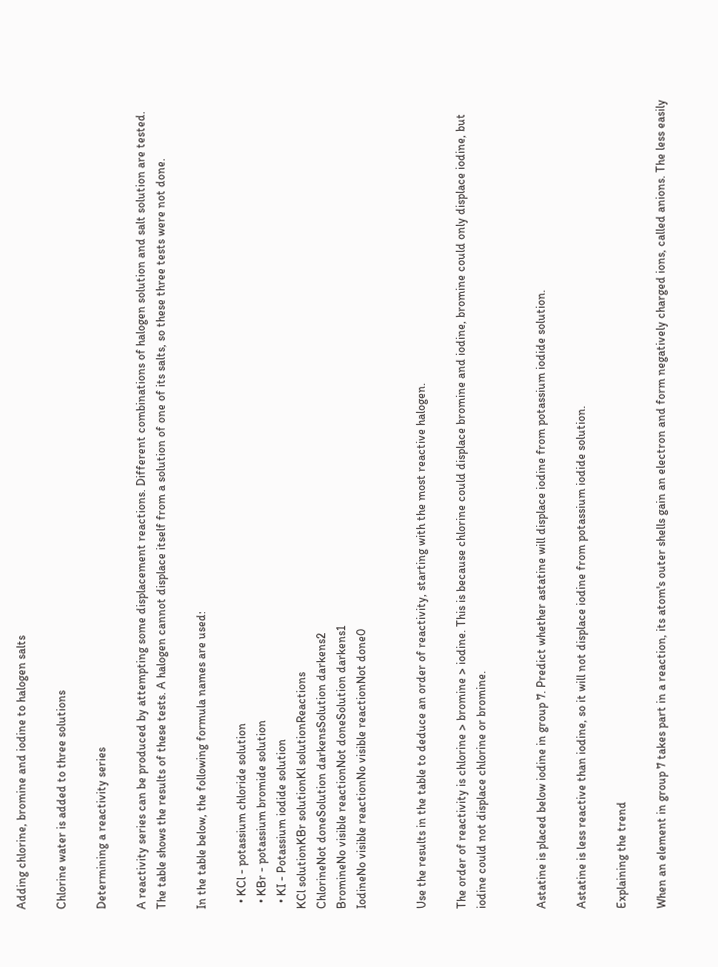Adding chlorine, bromine and iodine to halogen salts

Chlorine water is added to three solutions

Determining a reactivity series

A reactivity series can be produced by attempting some displacement reactions. Different combinations of halogen solution and salt solution are tested. The table shows the results of these tests. A halogen cannot displace itself from a solution of one of its salts, so these three tests were not done.

In the table below, the following formula names are used:

  • KCl - potassium chloride solution
  • KBr - potassium bromide solution
  • KI - Potassium iodide solution
KCl solutionKBr solutionKl solutionReactions
ChlorineNot doneSolution darkensSolution darkens2
BromineNo visible reactionNot doneSolution darkens1
IodineNo visible reactionNo visible reactionNot done0


Use the results in the table to deduce an order of reactivity, starting with the most reactive halogen.

The order of reactivity is chlorine > bromine > iodine. This is because chlorine could displace bromine and iodine, bromine could only displace iodine, but iodine could not displace chlorine or bromine.


Astatine is placed below iodine in group 7. Predict whether astatine will displace iodine from potassium iodide solution.

Astatine is less reactive than iodine, so it will not displace iodine from potassium iodide solution.

Explaining the trend

When an element in group 7 takes part in a reaction, its atom's outer shells gain an electron and form negatively charged ions, called anions. The less easily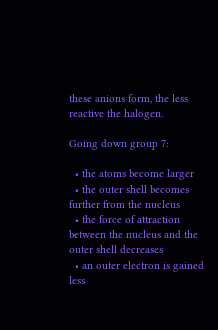these anions form, the less reactive the halogen.

Going down group 7:

  • the atoms become larger
  • the outer shell becomes further from the nucleus
  • the force of attraction between the nucleus and the outer shell decreases
  • an outer electron is gained less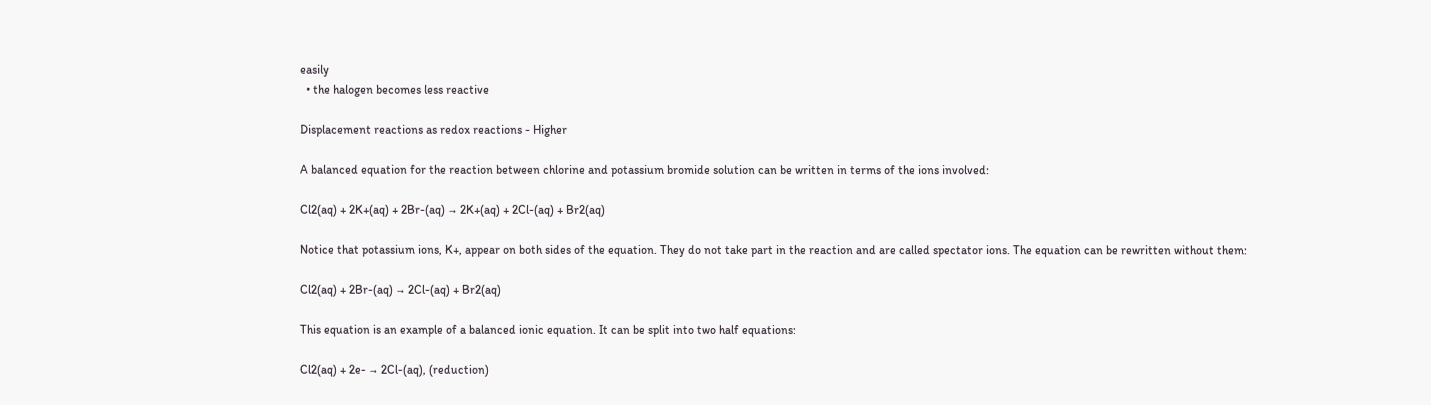easily
  • the halogen becomes less reactive

Displacement reactions as redox reactions - Higher

A balanced equation for the reaction between chlorine and potassium bromide solution can be written in terms of the ions involved:

Cl2(aq) + 2K+(aq) + 2Br-(aq) → 2K+(aq) + 2Cl-(aq) + Br2(aq)

Notice that potassium ions, K+, appear on both sides of the equation. They do not take part in the reaction and are called spectator ions. The equation can be rewritten without them:

Cl2(aq) + 2Br-(aq) → 2Cl-(aq) + Br2(aq)

This equation is an example of a balanced ionic equation. It can be split into two half equations:

Cl2(aq) + 2e- → 2Cl-(aq), (reduction)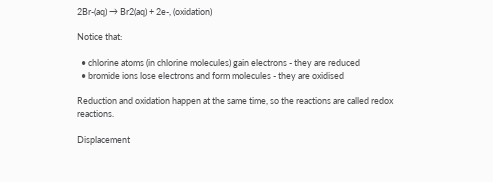2Br-(aq) → Br2(aq) + 2e-, (oxidation)

Notice that:

  • chlorine atoms (in chlorine molecules) gain electrons - they are reduced
  • bromide ions lose electrons and form molecules - they are oxidised

Reduction and oxidation happen at the same time, so the reactions are called redox reactions.

Displacement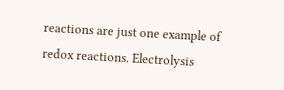reactions are just one example of redox reactions. Electrolysis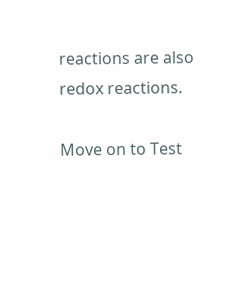reactions are also redox reactions.

Move on to Test